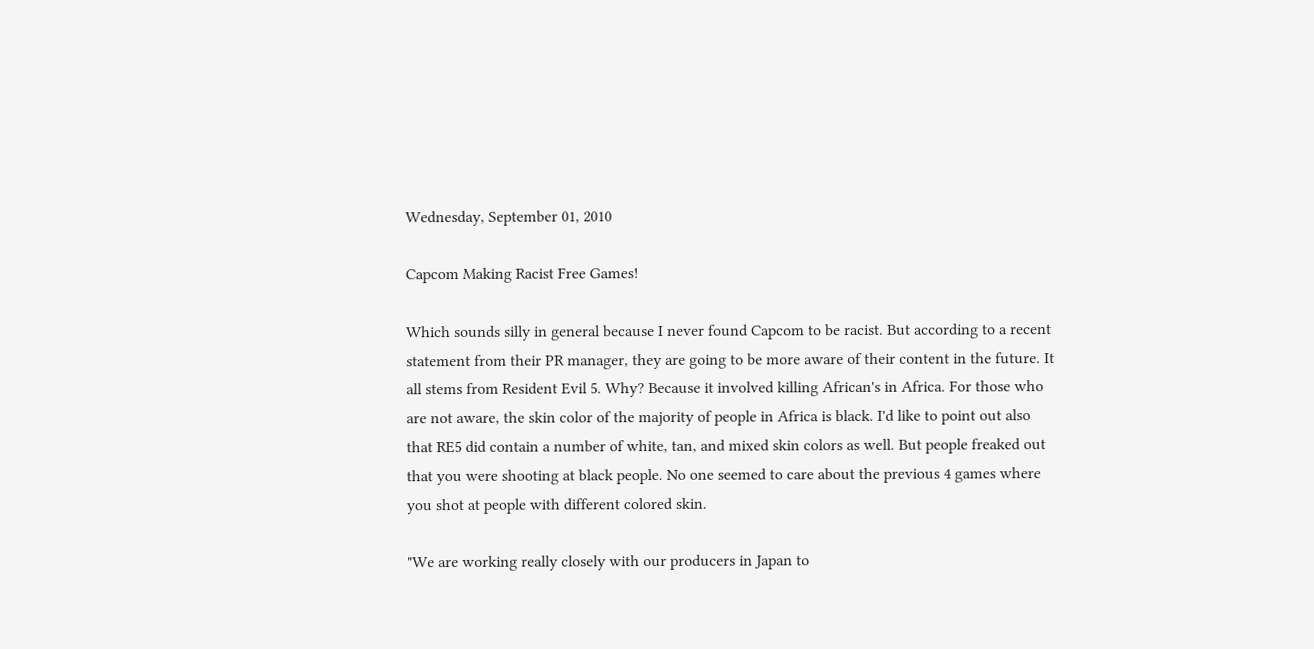Wednesday, September 01, 2010

Capcom Making Racist Free Games!

Which sounds silly in general because I never found Capcom to be racist. But according to a recent statement from their PR manager, they are going to be more aware of their content in the future. It all stems from Resident Evil 5. Why? Because it involved killing African's in Africa. For those who are not aware, the skin color of the majority of people in Africa is black. I'd like to point out also that RE5 did contain a number of white, tan, and mixed skin colors as well. But people freaked out that you were shooting at black people. No one seemed to care about the previous 4 games where you shot at people with different colored skin.

"We are working really closely with our producers in Japan to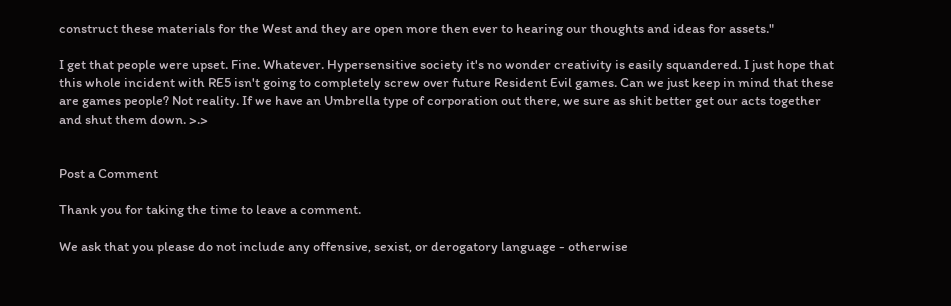construct these materials for the West and they are open more then ever to hearing our thoughts and ideas for assets."

I get that people were upset. Fine. Whatever. Hypersensitive society it's no wonder creativity is easily squandered. I just hope that this whole incident with RE5 isn't going to completely screw over future Resident Evil games. Can we just keep in mind that these are games people? Not reality. If we have an Umbrella type of corporation out there, we sure as shit better get our acts together and shut them down. >.>


Post a Comment

Thank you for taking the time to leave a comment.

We ask that you please do not include any offensive, sexist, or derogatory language - otherwise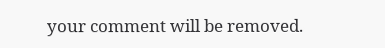your comment will be removed.